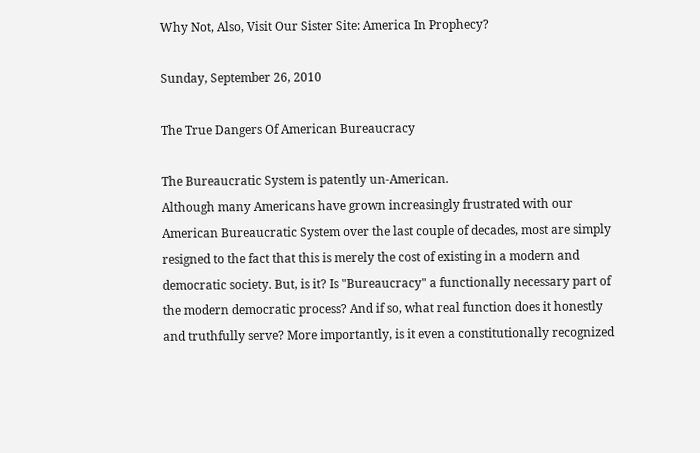Why Not, Also, Visit Our Sister Site: America In Prophecy?

Sunday, September 26, 2010

The True Dangers Of American Bureaucracy

The Bureaucratic System is patently un-American.
Although many Americans have grown increasingly frustrated with our American Bureaucratic System over the last couple of decades, most are simply resigned to the fact that this is merely the cost of existing in a modern and democratic society. But, is it? Is "Bureaucracy" a functionally necessary part of the modern democratic process? And if so, what real function does it honestly and truthfully serve? More importantly, is it even a constitutionally recognized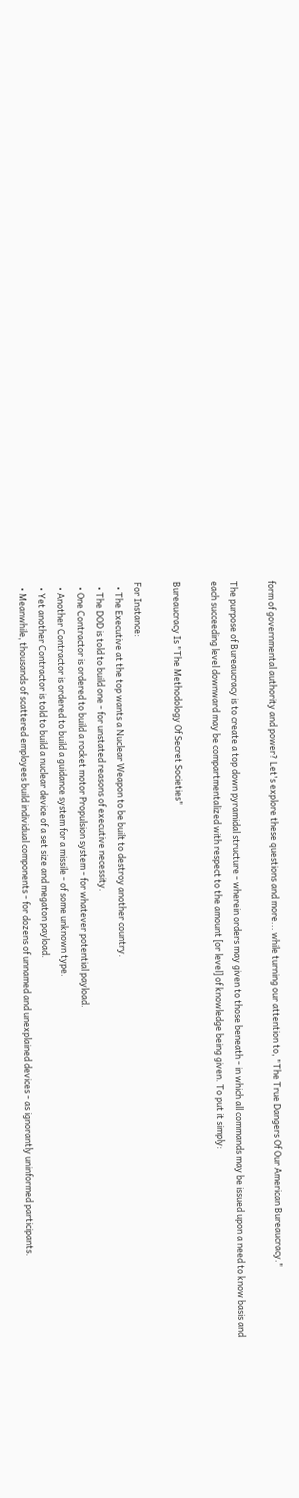form of governmental authority and power? Let's explore these questions and more... while turning our attention to, "The True Dangers Of Our American Bureaucracy."

The purpose of Bureaucracy is to create a top down pyramidal structure - wherein orders may given to those beneath - in which all commands may be issued upon a need to know basis and each succeeding level downward may be compartmentalized with respect to the amount [or level] of knowledge being given. To put it simply:

Bureaucracy Is "The Methodology Of Secret Societies"

For Instance:
  • The Executive at the top wants a Nuclear Weapon to be built to destroy another country.
  • The DOD is told to build one - for unstated reasons of executive necessity.
  • One Contractor is ordered to build a rocket motor Propulsion system - for whatever potential payload.
  • Another Contractor is ordered to build a guidance system for a missile - of some unknown type.
  • Yet another Contractor is told to build a nuclear device of a set size and megaton payload.
  • Meanwhile, thousands of scattered employees build individual components - for dozens of unnamed and unexplained devices - as ignorantly uninformed participants.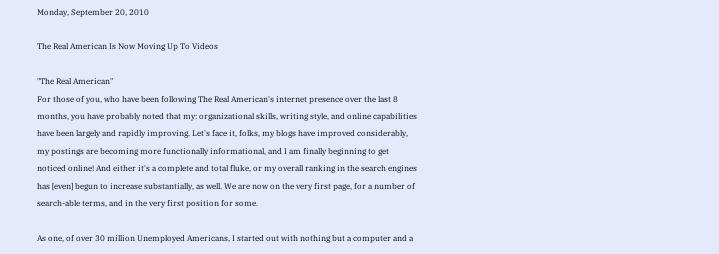Monday, September 20, 2010

The Real American Is Now Moving Up To Videos

"The Real American"
For those of you, who have been following The Real American's internet presence over the last 8 months, you have probably noted that my: organizational skills, writing style, and online capabilities have been largely and rapidly improving. Let's face it, folks, my blogs have improved considerably, my postings are becoming more functionally informational, and I am finally beginning to get noticed online! And either it's a complete and total fluke, or my overall ranking in the search engines has [even] begun to increase substantially, as well. We are now on the very first page, for a number of search-able terms, and in the very first position for some.

As one, of over 30 million Unemployed Americans, I started out with nothing but a computer and a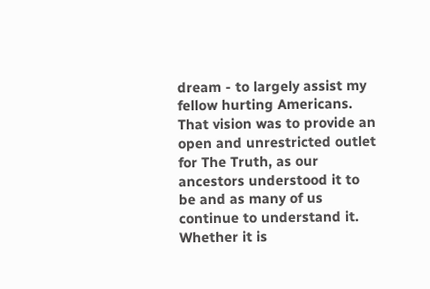dream - to largely assist my fellow hurting Americans. That vision was to provide an open and unrestricted outlet for The Truth, as our ancestors understood it to be and as many of us continue to understand it. Whether it is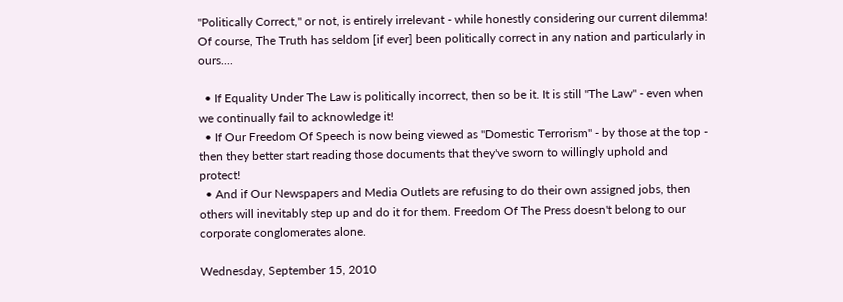"Politically Correct," or not, is entirely irrelevant - while honestly considering our current dilemma! Of course, The Truth has seldom [if ever] been politically correct in any nation and particularly in ours....

  • If Equality Under The Law is politically incorrect, then so be it. It is still "The Law" - even when we continually fail to acknowledge it!
  • If Our Freedom Of Speech is now being viewed as "Domestic Terrorism" - by those at the top - then they better start reading those documents that they've sworn to willingly uphold and protect!
  • And if Our Newspapers and Media Outlets are refusing to do their own assigned jobs, then others will inevitably step up and do it for them. Freedom Of The Press doesn't belong to our corporate conglomerates alone.

Wednesday, September 15, 2010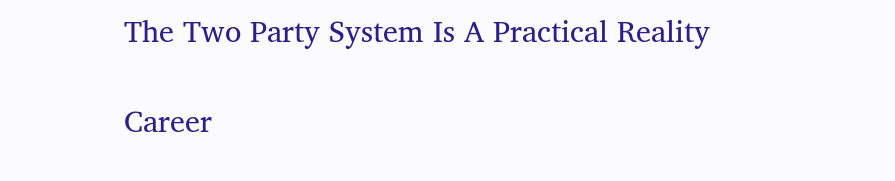The Two Party System Is A Practical Reality

Career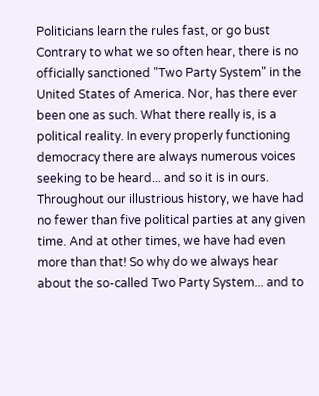Politicians learn the rules fast, or go bust
Contrary to what we so often hear, there is no officially sanctioned "Two Party System" in the United States of America. Nor, has there ever been one as such. What there really is, is a political reality. In every properly functioning democracy there are always numerous voices seeking to be heard... and so it is in ours. Throughout our illustrious history, we have had no fewer than five political parties at any given time. And at other times, we have had even more than that! So why do we always hear about the so-called Two Party System... and to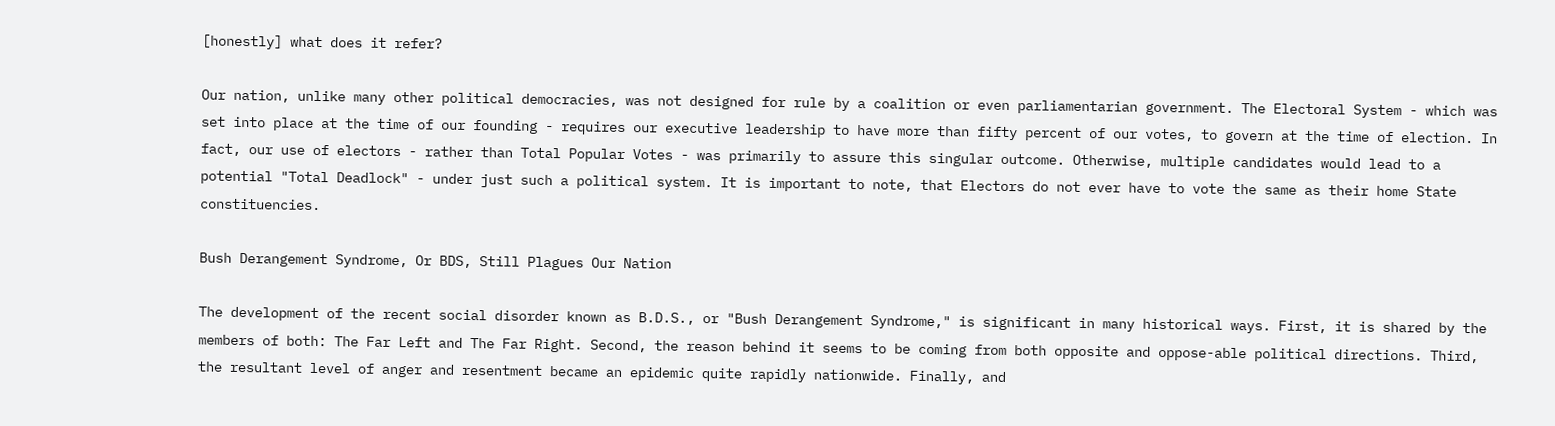[honestly] what does it refer?

Our nation, unlike many other political democracies, was not designed for rule by a coalition or even parliamentarian government. The Electoral System - which was set into place at the time of our founding - requires our executive leadership to have more than fifty percent of our votes, to govern at the time of election. In fact, our use of electors - rather than Total Popular Votes - was primarily to assure this singular outcome. Otherwise, multiple candidates would lead to a potential "Total Deadlock" - under just such a political system. It is important to note, that Electors do not ever have to vote the same as their home State constituencies.

Bush Derangement Syndrome, Or BDS, Still Plagues Our Nation

The development of the recent social disorder known as B.D.S., or "Bush Derangement Syndrome," is significant in many historical ways. First, it is shared by the members of both: The Far Left and The Far Right. Second, the reason behind it seems to be coming from both opposite and oppose-able political directions. Third, the resultant level of anger and resentment became an epidemic quite rapidly nationwide. Finally, and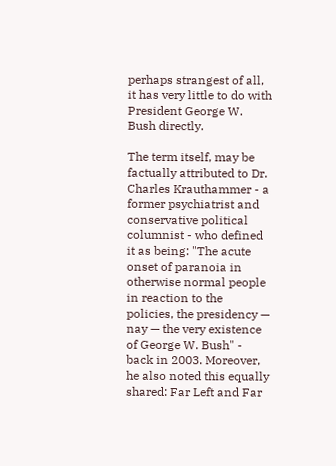perhaps strangest of all, it has very little to do with President George W. Bush directly.

The term itself, may be factually attributed to Dr. Charles Krauthammer - a former psychiatrist and conservative political columnist - who defined it as being: "The acute onset of paranoia in otherwise normal people in reaction to the policies, the presidency — nay — the very existence of George W. Bush" - back in 2003. Moreover, he also noted this equally shared: Far Left and Far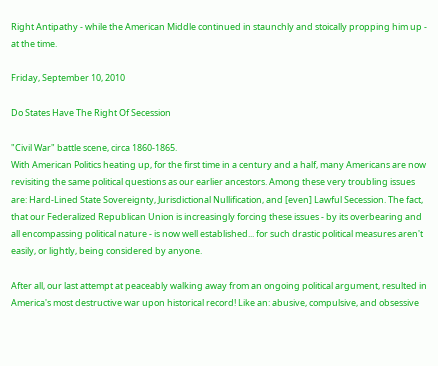Right Antipathy - while the American Middle continued in staunchly and stoically propping him up - at the time.

Friday, September 10, 2010

Do States Have The Right Of Secession

"Civil War" battle scene, circa 1860-1865.
With American Politics heating up, for the first time in a century and a half, many Americans are now revisiting the same political questions as our earlier ancestors. Among these very troubling issues are: Hard-Lined State Sovereignty, Jurisdictional Nullification, and [even] Lawful Secession. The fact, that our Federalized Republican Union is increasingly forcing these issues - by its overbearing and all encompassing political nature - is now well established... for such drastic political measures aren't easily, or lightly, being considered by anyone.

After all, our last attempt at peaceably walking away from an ongoing political argument, resulted in America's most destructive war upon historical record! Like an: abusive, compulsive, and obsessive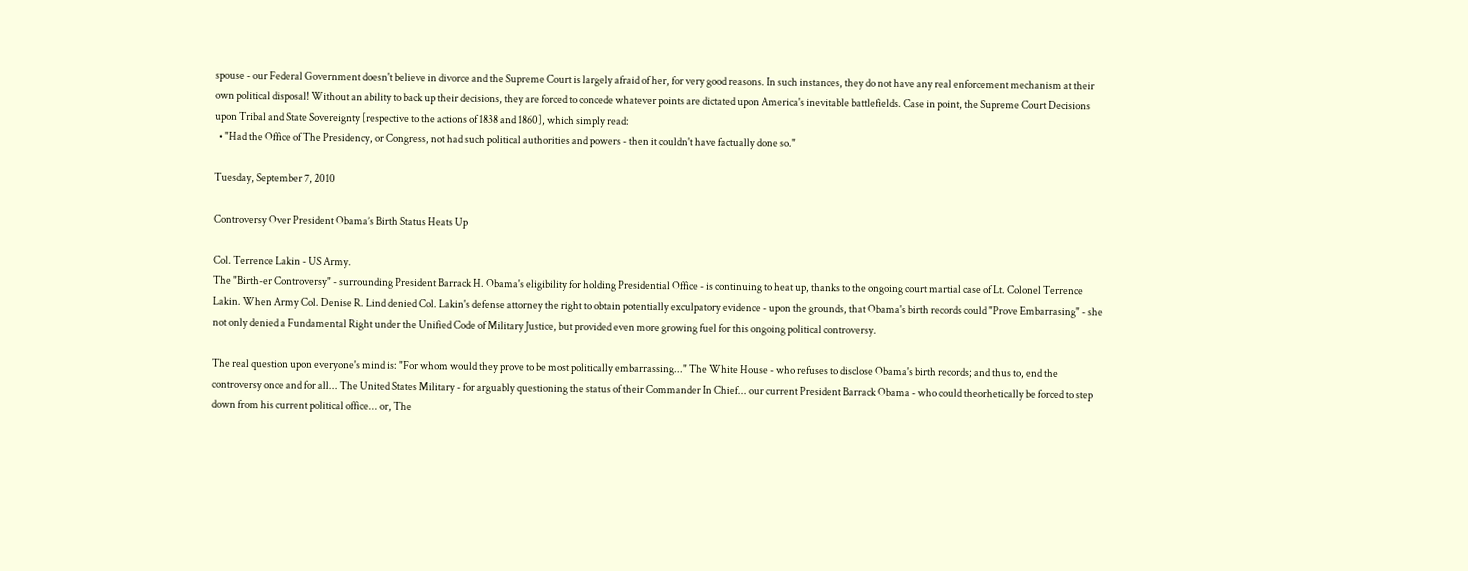spouse - our Federal Government doesn't believe in divorce and the Supreme Court is largely afraid of her, for very good reasons. In such instances, they do not have any real enforcement mechanism at their own political disposal! Without an ability to back up their decisions, they are forced to concede whatever points are dictated upon America's inevitable battlefields. Case in point, the Supreme Court Decisions upon Tribal and State Sovereignty [respective to the actions of 1838 and 1860], which simply read:
  • "Had the Office of The Presidency, or Congress, not had such political authorities and powers - then it couldn't have factually done so."

Tuesday, September 7, 2010

Controversy Over President Obama’s Birth Status Heats Up

Col. Terrence Lakin - US Army.
The "Birth-er Controversy" - surrounding President Barrack H. Obama's eligibility for holding Presidential Office - is continuing to heat up, thanks to the ongoing court martial case of Lt. Colonel Terrence Lakin. When Army Col. Denise R. Lind denied Col. Lakin's defense attorney the right to obtain potentially exculpatory evidence - upon the grounds, that Obama's birth records could "Prove Embarrasing" - she not only denied a Fundamental Right under the Unified Code of Military Justice, but provided even more growing fuel for this ongoing political controversy.

The real question upon everyone's mind is: "For whom would they prove to be most politically embarrassing..." The White House - who refuses to disclose Obama's birth records; and thus to, end the controversy once and for all... The United States Military - for arguably questioning the status of their Commander In Chief... our current President Barrack Obama - who could theorhetically be forced to step down from his current political office... or, The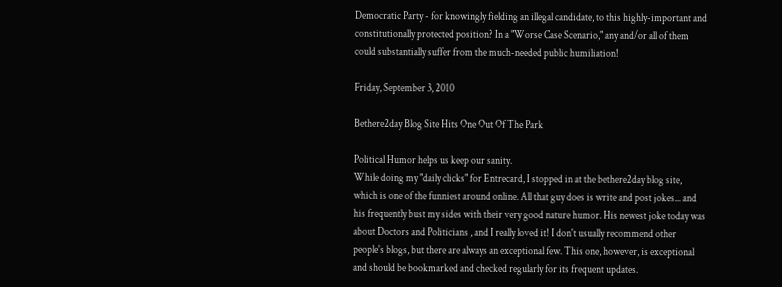Democratic Party - for knowingly fielding an illegal candidate, to this highly-important and constitutionally protected position? In a "Worse Case Scenario," any and/or all of them could substantially suffer from the much-needed public humiliation!

Friday, September 3, 2010

Bethere2day Blog Site Hits One Out Of The Park

Political Humor helps us keep our sanity.
While doing my "daily clicks" for Entrecard, I stopped in at the bethere2day blog site, which is one of the funniest around online. All that guy does is write and post jokes... and his frequently bust my sides with their very good nature humor. His newest joke today was about Doctors and Politicians , and I really loved it! I don't usually recommend other people's blogs, but there are always an exceptional few. This one, however, is exceptional and should be bookmarked and checked regularly for its frequent updates.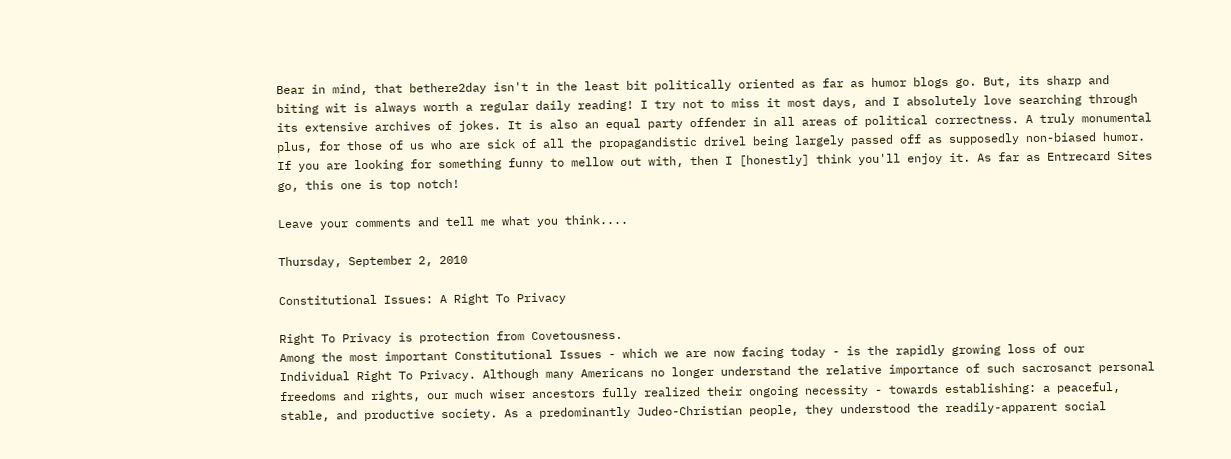Bear in mind, that bethere2day isn't in the least bit politically oriented as far as humor blogs go. But, its sharp and biting wit is always worth a regular daily reading! I try not to miss it most days, and I absolutely love searching through its extensive archives of jokes. It is also an equal party offender in all areas of political correctness. A truly monumental plus, for those of us who are sick of all the propagandistic drivel being largely passed off as supposedly non-biased humor. If you are looking for something funny to mellow out with, then I [honestly] think you'll enjoy it. As far as Entrecard Sites go, this one is top notch!

Leave your comments and tell me what you think....

Thursday, September 2, 2010

Constitutional Issues: A Right To Privacy

Right To Privacy is protection from Covetousness.
Among the most important Constitutional Issues - which we are now facing today - is the rapidly growing loss of our Individual Right To Privacy. Although many Americans no longer understand the relative importance of such sacrosanct personal freedoms and rights, our much wiser ancestors fully realized their ongoing necessity - towards establishing: a peaceful, stable, and productive society. As a predominantly Judeo-Christian people, they understood the readily-apparent social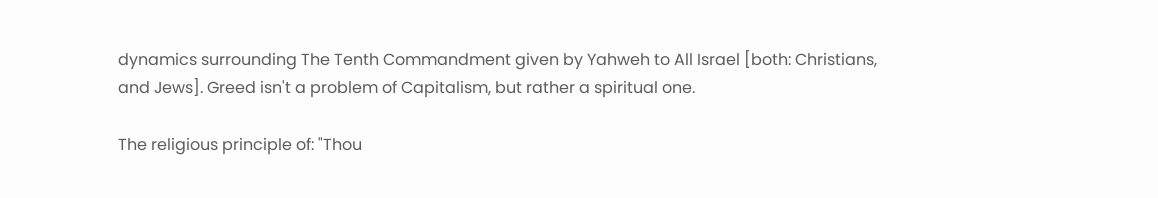dynamics surrounding The Tenth Commandment given by Yahweh to All Israel [both: Christians, and Jews]. Greed isn't a problem of Capitalism, but rather a spiritual one.

The religious principle of: "Thou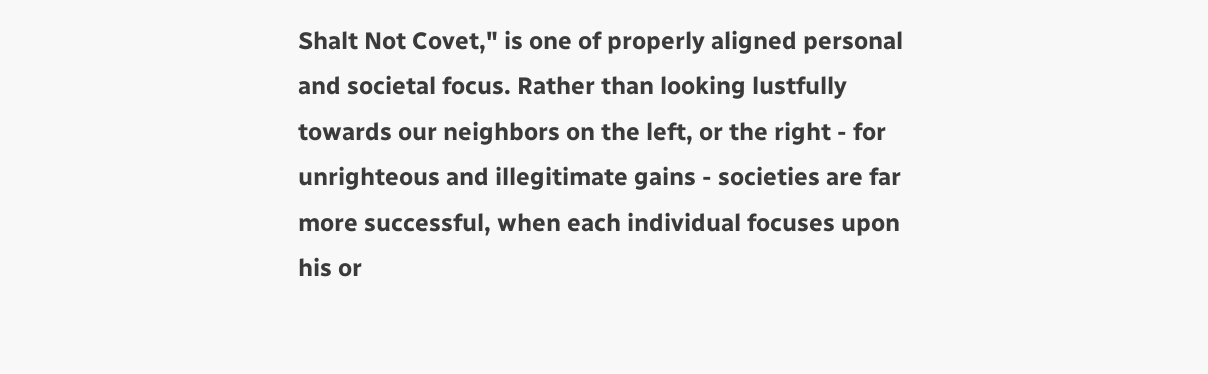Shalt Not Covet," is one of properly aligned personal and societal focus. Rather than looking lustfully towards our neighbors on the left, or the right - for unrighteous and illegitimate gains - societies are far more successful, when each individual focuses upon his or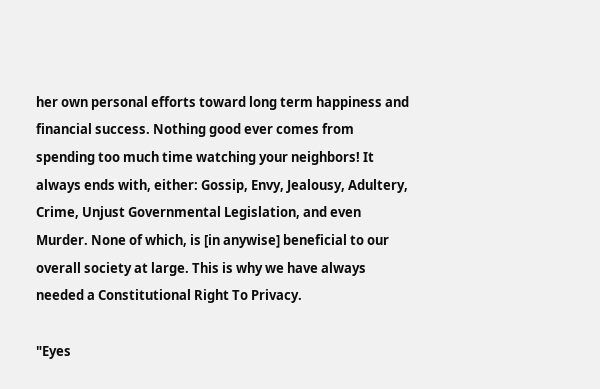her own personal efforts toward long term happiness and financial success. Nothing good ever comes from spending too much time watching your neighbors! It always ends with, either: Gossip, Envy, Jealousy, Adultery, Crime, Unjust Governmental Legislation, and even Murder. None of which, is [in anywise] beneficial to our overall society at large. This is why we have always needed a Constitutional Right To Privacy.

"Eyes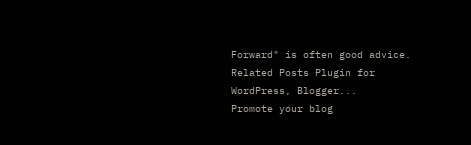Forward" is often good advice.
Related Posts Plugin for WordPress, Blogger...
Promote your blog